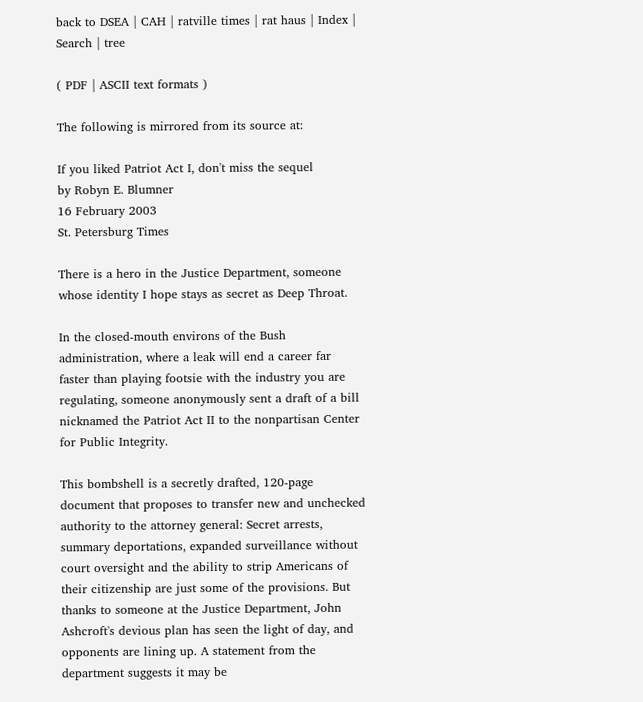back to DSEA | CAH | ratville times | rat haus | Index | Search | tree

( PDF | ASCII text formats )

The following is mirrored from its source at:

If you liked Patriot Act I, don't miss the sequel
by Robyn E. Blumner
16 February 2003
St. Petersburg Times

There is a hero in the Justice Department, someone whose identity I hope stays as secret as Deep Throat.

In the closed-mouth environs of the Bush administration, where a leak will end a career far faster than playing footsie with the industry you are regulating, someone anonymously sent a draft of a bill nicknamed the Patriot Act II to the nonpartisan Center for Public Integrity.

This bombshell is a secretly drafted, 120-page document that proposes to transfer new and unchecked authority to the attorney general: Secret arrests, summary deportations, expanded surveillance without court oversight and the ability to strip Americans of their citizenship are just some of the provisions. But thanks to someone at the Justice Department, John Ashcroft's devious plan has seen the light of day, and opponents are lining up. A statement from the department suggests it may be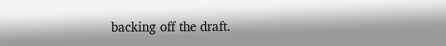backing off the draft.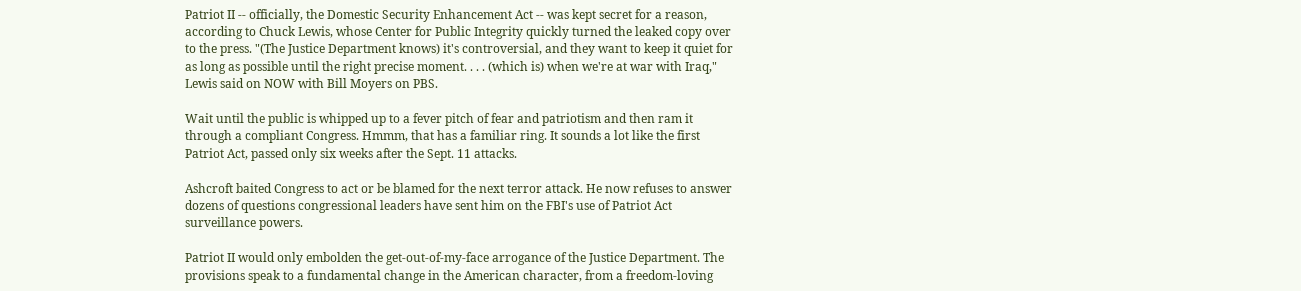Patriot II -- officially, the Domestic Security Enhancement Act -- was kept secret for a reason, according to Chuck Lewis, whose Center for Public Integrity quickly turned the leaked copy over to the press. "(The Justice Department knows) it's controversial, and they want to keep it quiet for as long as possible until the right precise moment. . . . (which is) when we're at war with Iraq," Lewis said on NOW with Bill Moyers on PBS.

Wait until the public is whipped up to a fever pitch of fear and patriotism and then ram it through a compliant Congress. Hmmm, that has a familiar ring. It sounds a lot like the first Patriot Act, passed only six weeks after the Sept. 11 attacks.

Ashcroft baited Congress to act or be blamed for the next terror attack. He now refuses to answer dozens of questions congressional leaders have sent him on the FBI's use of Patriot Act surveillance powers.

Patriot II would only embolden the get-out-of-my-face arrogance of the Justice Department. The provisions speak to a fundamental change in the American character, from a freedom-loving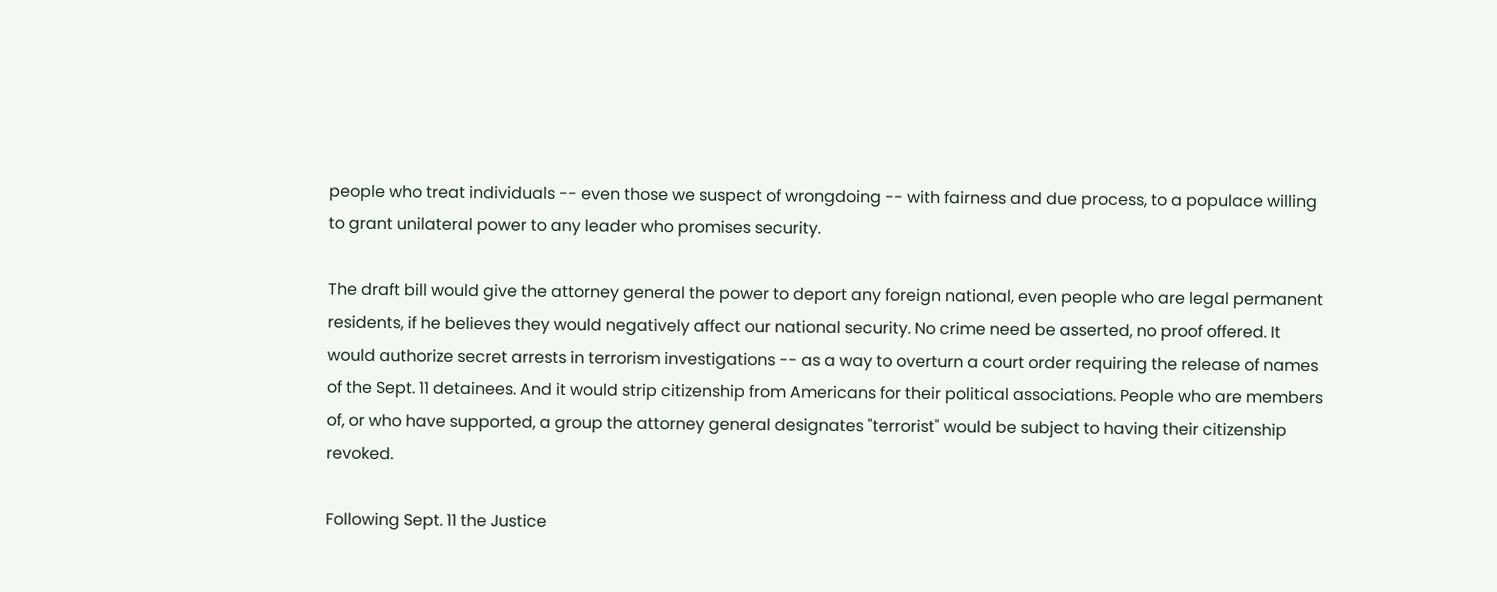people who treat individuals -- even those we suspect of wrongdoing -- with fairness and due process, to a populace willing to grant unilateral power to any leader who promises security.

The draft bill would give the attorney general the power to deport any foreign national, even people who are legal permanent residents, if he believes they would negatively affect our national security. No crime need be asserted, no proof offered. It would authorize secret arrests in terrorism investigations -- as a way to overturn a court order requiring the release of names of the Sept. 11 detainees. And it would strip citizenship from Americans for their political associations. People who are members of, or who have supported, a group the attorney general designates "terrorist" would be subject to having their citizenship revoked.

Following Sept. 11 the Justice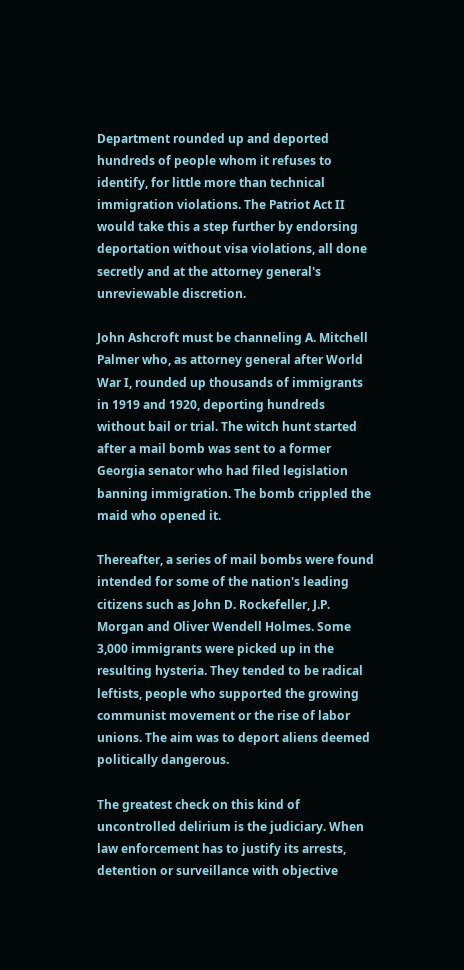Department rounded up and deported hundreds of people whom it refuses to identify, for little more than technical immigration violations. The Patriot Act II would take this a step further by endorsing deportation without visa violations, all done secretly and at the attorney general's unreviewable discretion.

John Ashcroft must be channeling A. Mitchell Palmer who, as attorney general after World War I, rounded up thousands of immigrants in 1919 and 1920, deporting hundreds without bail or trial. The witch hunt started after a mail bomb was sent to a former Georgia senator who had filed legislation banning immigration. The bomb crippled the maid who opened it.

Thereafter, a series of mail bombs were found intended for some of the nation's leading citizens such as John D. Rockefeller, J.P. Morgan and Oliver Wendell Holmes. Some 3,000 immigrants were picked up in the resulting hysteria. They tended to be radical leftists, people who supported the growing communist movement or the rise of labor unions. The aim was to deport aliens deemed politically dangerous.

The greatest check on this kind of uncontrolled delirium is the judiciary. When law enforcement has to justify its arrests, detention or surveillance with objective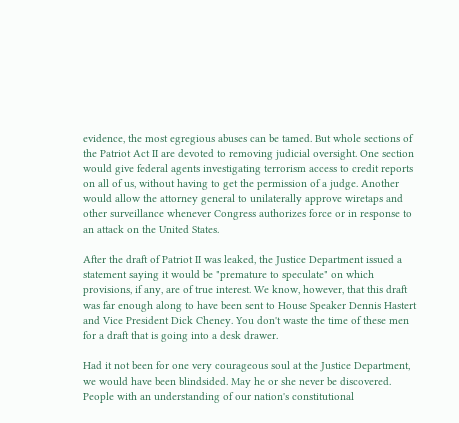evidence, the most egregious abuses can be tamed. But whole sections of the Patriot Act II are devoted to removing judicial oversight. One section would give federal agents investigating terrorism access to credit reports on all of us, without having to get the permission of a judge. Another would allow the attorney general to unilaterally approve wiretaps and other surveillance whenever Congress authorizes force or in response to an attack on the United States.

After the draft of Patriot II was leaked, the Justice Department issued a statement saying it would be "premature to speculate" on which provisions, if any, are of true interest. We know, however, that this draft was far enough along to have been sent to House Speaker Dennis Hastert and Vice President Dick Cheney. You don't waste the time of these men for a draft that is going into a desk drawer.

Had it not been for one very courageous soul at the Justice Department, we would have been blindsided. May he or she never be discovered. People with an understanding of our nation's constitutional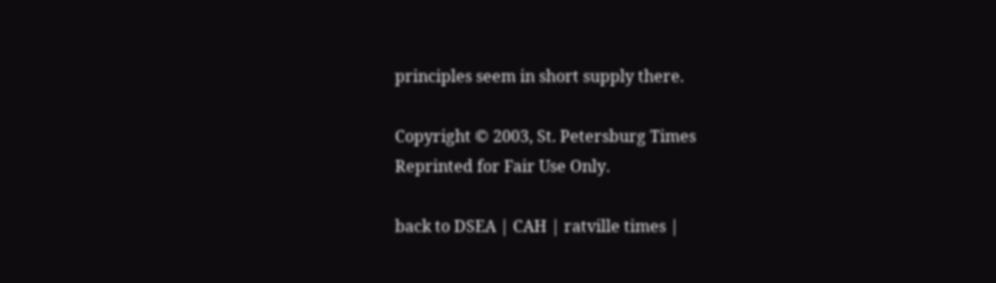principles seem in short supply there.

Copyright © 2003, St. Petersburg Times
Reprinted for Fair Use Only.

back to DSEA | CAH | ratville times |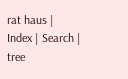rat haus | Index | Search | tree